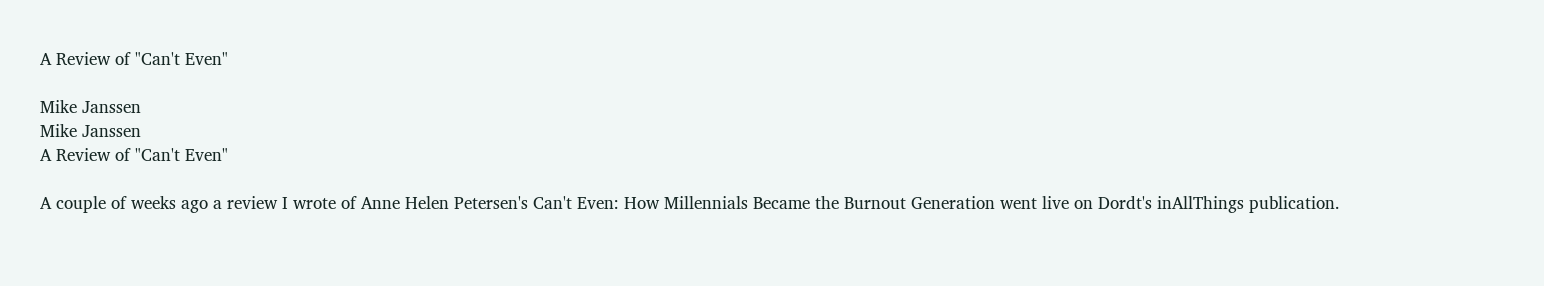A Review of "Can't Even"

Mike Janssen
Mike Janssen
A Review of "Can't Even"

A couple of weeks ago a review I wrote of Anne Helen Petersen's Can't Even: How Millennials Became the Burnout Generation went live on Dordt's inAllThings publication.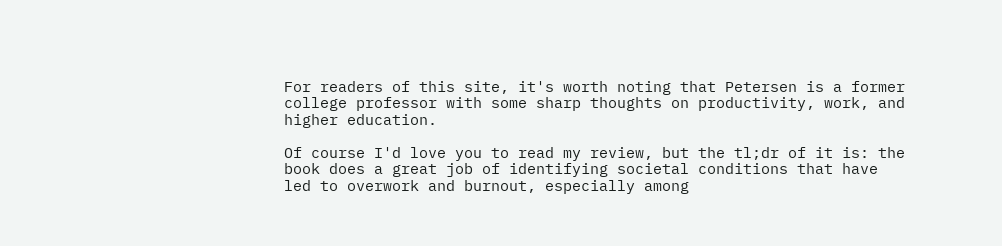For readers of this site, it's worth noting that Petersen is a former college professor with some sharp thoughts on productivity, work, and higher education.

Of course I'd love you to read my review, but the tl;dr of it is: the book does a great job of identifying societal conditions that have led to overwork and burnout, especially among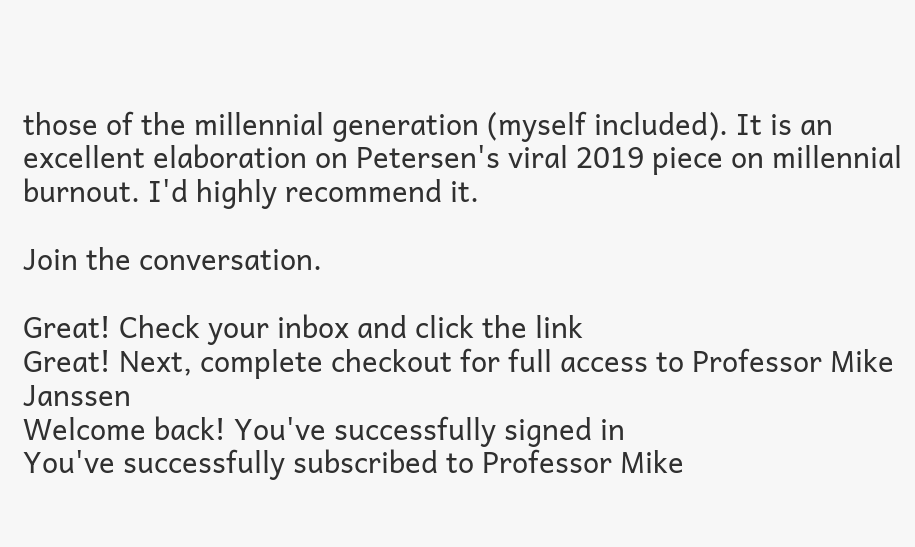those of the millennial generation (myself included). It is an excellent elaboration on Petersen's viral 2019 piece on millennial burnout. I'd highly recommend it.

Join the conversation.

Great! Check your inbox and click the link
Great! Next, complete checkout for full access to Professor Mike Janssen
Welcome back! You've successfully signed in
You've successfully subscribed to Professor Mike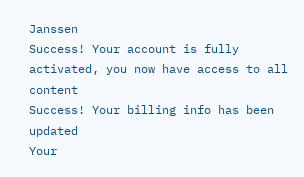Janssen
Success! Your account is fully activated, you now have access to all content
Success! Your billing info has been updated
Your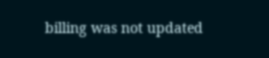billing was not updated